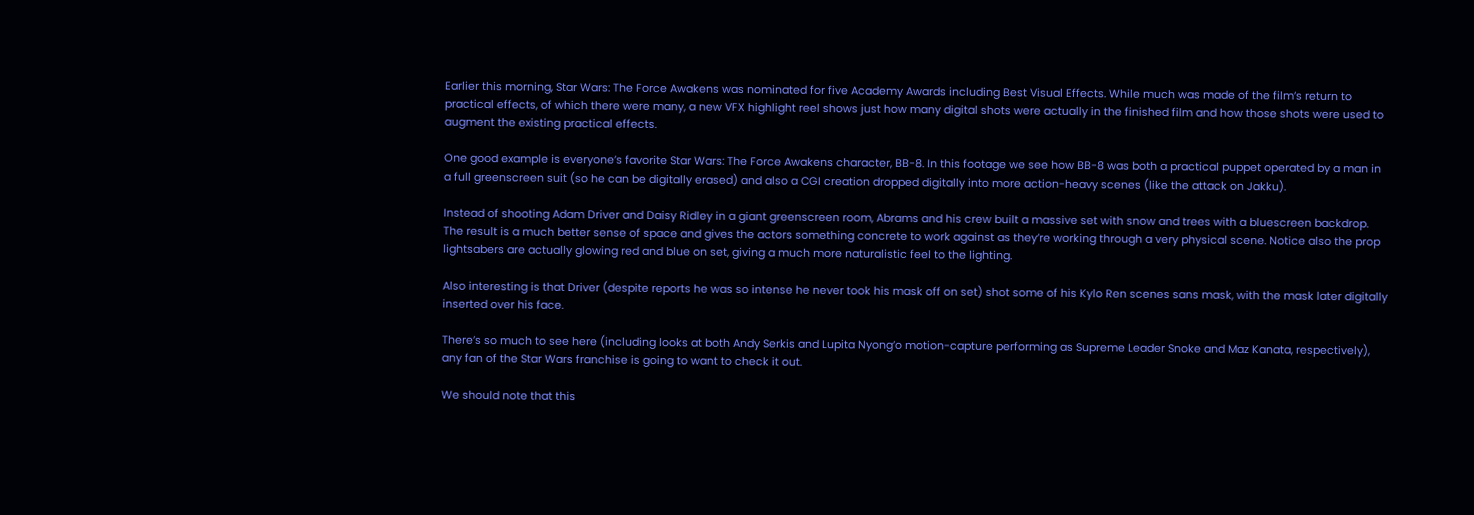Earlier this morning, Star Wars: The Force Awakens was nominated for five Academy Awards including Best Visual Effects. While much was made of the film’s return to practical effects, of which there were many, a new VFX highlight reel shows just how many digital shots were actually in the finished film and how those shots were used to augment the existing practical effects.

One good example is everyone’s favorite Star Wars: The Force Awakens character, BB-8. In this footage we see how BB-8 was both a practical puppet operated by a man in a full greenscreen suit (so he can be digitally erased) and also a CGI creation dropped digitally into more action-heavy scenes (like the attack on Jakku).

Instead of shooting Adam Driver and Daisy Ridley in a giant greenscreen room, Abrams and his crew built a massive set with snow and trees with a bluescreen backdrop. The result is a much better sense of space and gives the actors something concrete to work against as they’re working through a very physical scene. Notice also the prop lightsabers are actually glowing red and blue on set, giving a much more naturalistic feel to the lighting.

Also interesting is that Driver (despite reports he was so intense he never took his mask off on set) shot some of his Kylo Ren scenes sans mask, with the mask later digitally inserted over his face.

There’s so much to see here (including looks at both Andy Serkis and Lupita Nyong’o motion-capture performing as Supreme Leader Snoke and Maz Kanata, respectively), any fan of the Star Wars franchise is going to want to check it out.

We should note that this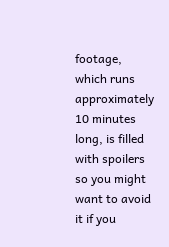footage, which runs approximately 10 minutes long, is filled with spoilers so you might want to avoid it if you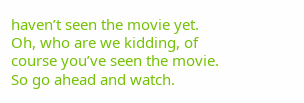haven’t seen the movie yet. Oh, who are we kidding, of course you’ve seen the movie. So go ahead and watch.